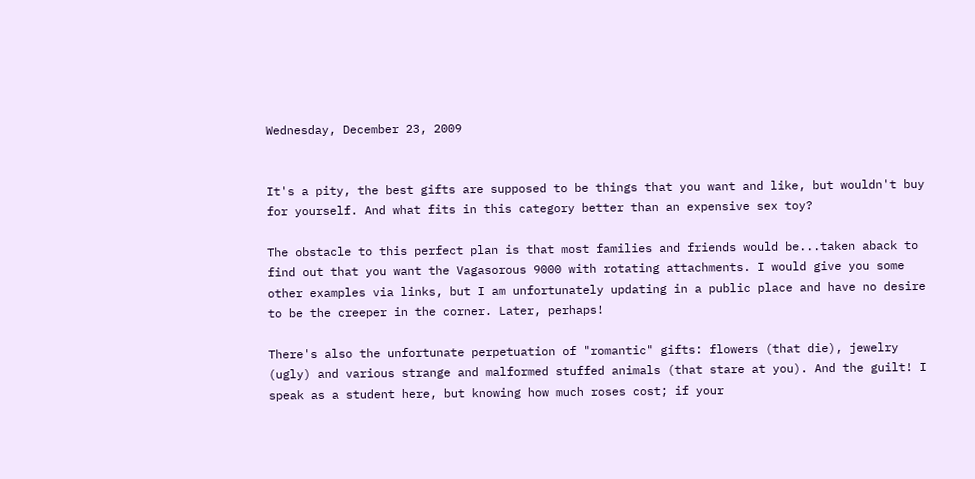Wednesday, December 23, 2009


It's a pity, the best gifts are supposed to be things that you want and like, but wouldn't buy for yourself. And what fits in this category better than an expensive sex toy?

The obstacle to this perfect plan is that most families and friends would be...taken aback to find out that you want the Vagasorous 9000 with rotating attachments. I would give you some other examples via links, but I am unfortunately updating in a public place and have no desire to be the creeper in the corner. Later, perhaps!

There's also the unfortunate perpetuation of "romantic" gifts: flowers (that die), jewelry (ugly) and various strange and malformed stuffed animals (that stare at you). And the guilt! I speak as a student here, but knowing how much roses cost; if your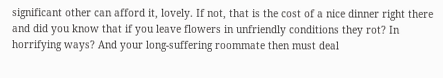significant other can afford it, lovely. If not, that is the cost of a nice dinner right there and did you know that if you leave flowers in unfriendly conditions they rot? In horrifying ways? And your long-suffering roommate then must deal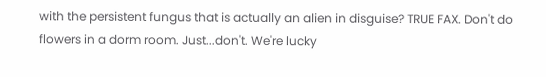with the persistent fungus that is actually an alien in disguise? TRUE FAX. Don't do flowers in a dorm room. Just...don't. We're lucky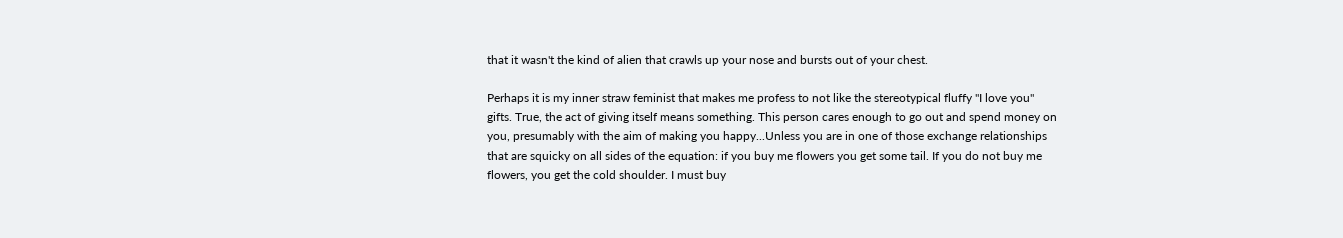that it wasn't the kind of alien that crawls up your nose and bursts out of your chest.

Perhaps it is my inner straw feminist that makes me profess to not like the stereotypical fluffy "I love you" gifts. True, the act of giving itself means something. This person cares enough to go out and spend money on you, presumably with the aim of making you happy...Unless you are in one of those exchange relationships that are squicky on all sides of the equation: if you buy me flowers you get some tail. If you do not buy me flowers, you get the cold shoulder. I must buy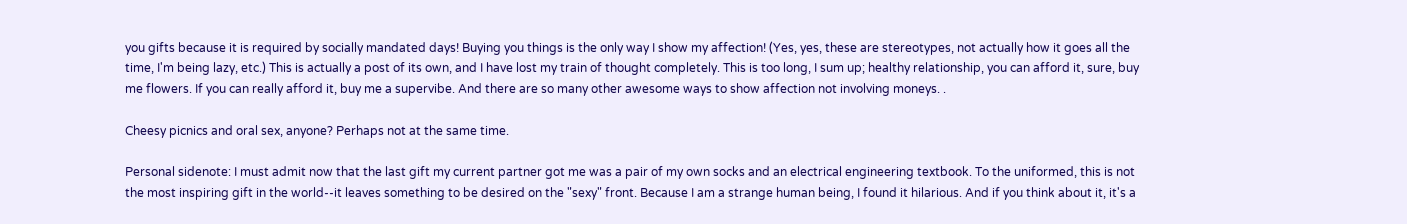you gifts because it is required by socially mandated days! Buying you things is the only way I show my affection! (Yes, yes, these are stereotypes, not actually how it goes all the time, I'm being lazy, etc.) This is actually a post of its own, and I have lost my train of thought completely. This is too long, I sum up; healthy relationship, you can afford it, sure, buy me flowers. If you can really afford it, buy me a supervibe. And there are so many other awesome ways to show affection not involving moneys. .

Cheesy picnics and oral sex, anyone? Perhaps not at the same time.

Personal sidenote: I must admit now that the last gift my current partner got me was a pair of my own socks and an electrical engineering textbook. To the uniformed, this is not the most inspiring gift in the world--it leaves something to be desired on the "sexy" front. Because I am a strange human being, I found it hilarious. And if you think about it, it's a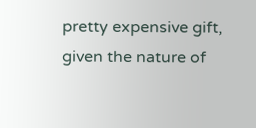pretty expensive gift, given the nature of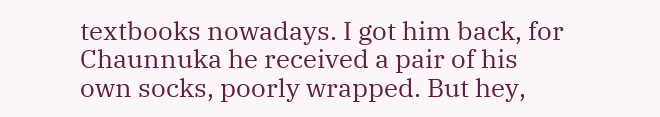textbooks nowadays. I got him back, for Chaunnuka he received a pair of his own socks, poorly wrapped. But hey,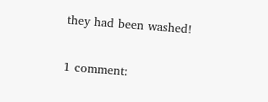they had been washed!

1 comment: